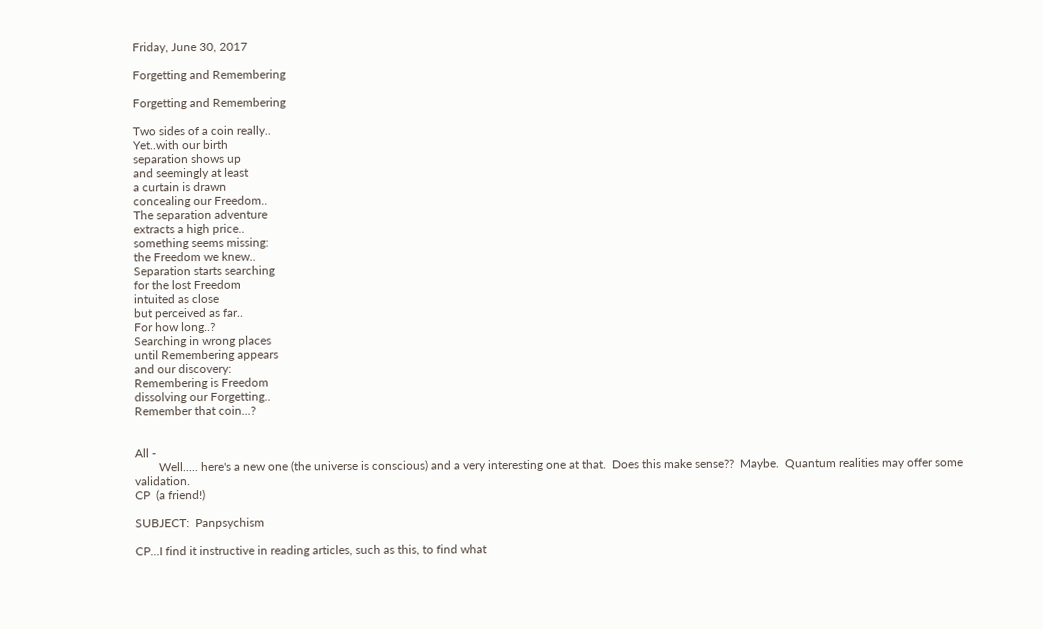Friday, June 30, 2017

Forgetting and Remembering

Forgetting and Remembering

Two sides of a coin really..
Yet..with our birth
separation shows up
and seemingly at least
a curtain is drawn
concealing our Freedom..
The separation adventure
extracts a high price..
something seems missing:
the Freedom we knew..
Separation starts searching
for the lost Freedom
intuited as close
but perceived as far..
For how long..?
Searching in wrong places
until Remembering appears
and our discovery:
Remembering is Freedom
dissolving our Forgetting..
Remember that coin...?


All -
        Well..... here's a new one (the universe is conscious) and a very interesting one at that.  Does this make sense??  Maybe.  Quantum realities may offer some validation.
CP  (a friend!)

SUBJECT:  Panpsychism

CP...I find it instructive in reading articles, such as this, to find what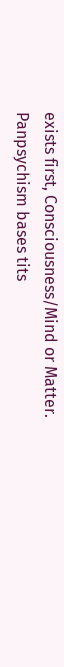exists first, Consciousness/Mind or Matter.  Panpsychism bases tits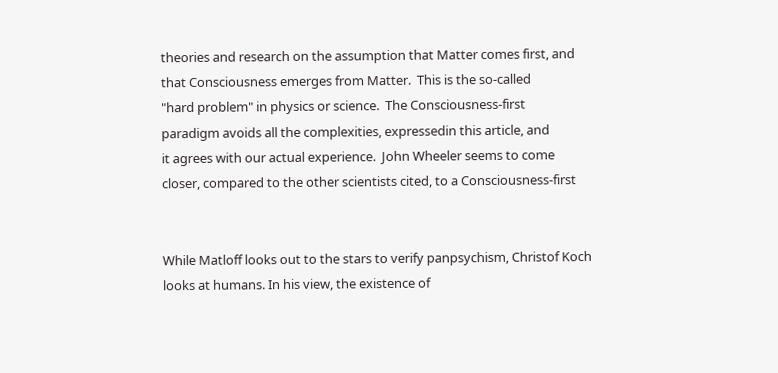theories and research on the assumption that Matter comes first, and
that Consciousness emerges from Matter.  This is the so-called
"hard problem" in physics or science.  The Consciousness-first
paradigm avoids all the complexities, expressedin this article, and
it agrees with our actual experience.  John Wheeler seems to come
closer, compared to the other scientists cited, to a Consciousness-first


While Matloff looks out to the stars to verify panpsychism, Christof Koch looks at humans. In his view, the existence of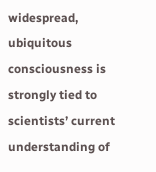widespread, ubiquitous consciousness is strongly tied to scientists’ current understanding of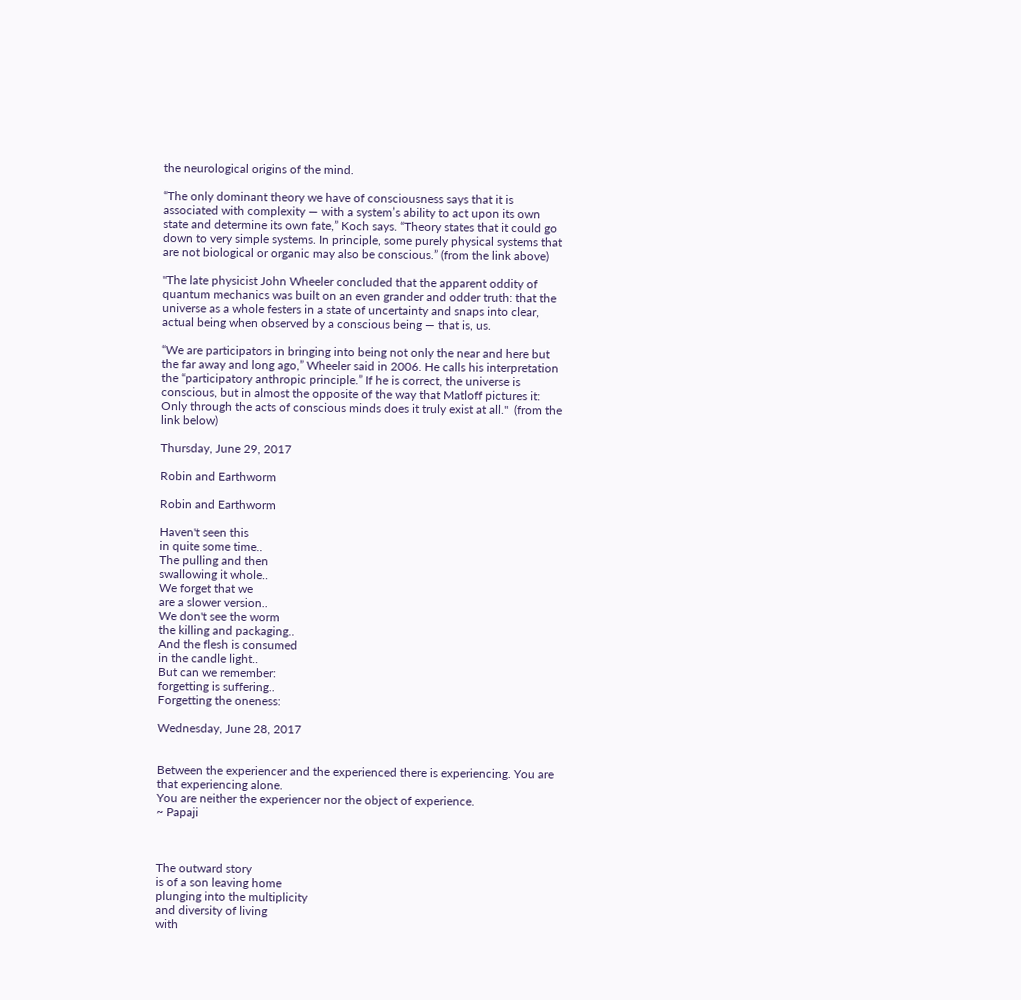the neurological origins of the mind.

“The only dominant theory we have of consciousness says that it is associated with complexity — with a system’s ability to act upon its own state and determine its own fate,” Koch says. “Theory states that it could go down to very simple systems. In principle, some purely physical systems that are not biological or organic may also be conscious.” (from the link above)

"The late physicist John Wheeler concluded that the apparent oddity of quantum mechanics was built on an even grander and odder truth: that the universe as a whole festers in a state of uncertainty and snaps into clear, actual being when observed by a conscious being — that is, us.

“We are participators in bringing into being not only the near and here but the far away and long ago,” Wheeler said in 2006. He calls his interpretation the “participatory anthropic principle.” If he is correct, the universe is conscious, but in almost the opposite of the way that Matloff pictures it: Only through the acts of conscious minds does it truly exist at all."  (from the link below)

Thursday, June 29, 2017

Robin and Earthworm

Robin and Earthworm

Haven't seen this
in quite some time..
The pulling and then
swallowing it whole..
We forget that we
are a slower version..
We don't see the worm
the killing and packaging..
And the flesh is consumed
in the candle light..
But can we remember:
forgetting is suffering..
Forgetting the oneness:

Wednesday, June 28, 2017


Between the experiencer and the experienced there is experiencing. You are that experiencing alone.
You are neither the experiencer nor the object of experience.
~ Papaji



The outward story
is of a son leaving home
plunging into the multiplicity
and diversity of living
with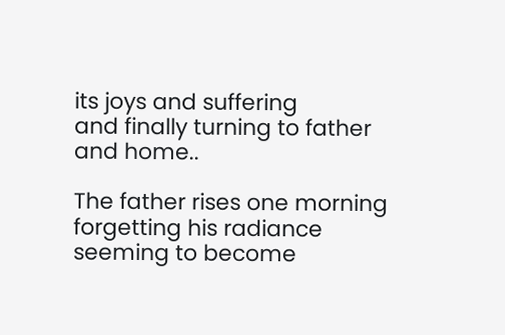its joys and suffering
and finally turning to father
and home..

The father rises one morning
forgetting his radiance
seeming to become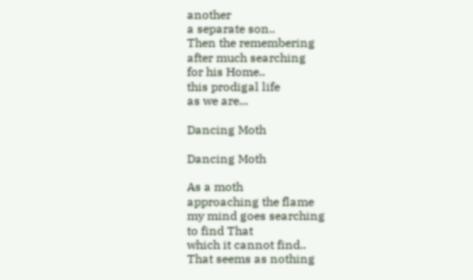another
a separate son..
Then the remembering
after much searching
for his Home..
this prodigal life
as we are...

Dancing Moth

Dancing Moth

As a moth
approaching the flame
my mind goes searching
to find That
which it cannot find..
That seems as nothing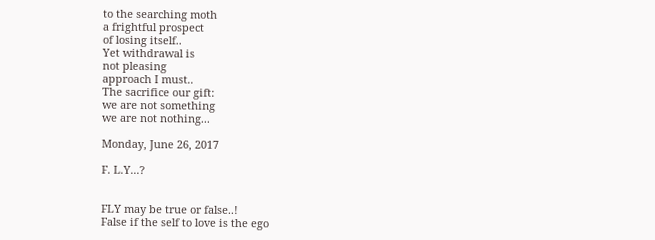to the searching moth
a frightful prospect
of losing itself..
Yet withdrawal is
not pleasing
approach I must..
The sacrifice our gift:
we are not something
we are not nothing...

Monday, June 26, 2017

F. L.Y...?


FLY may be true or false..!
False if the self to love is the ego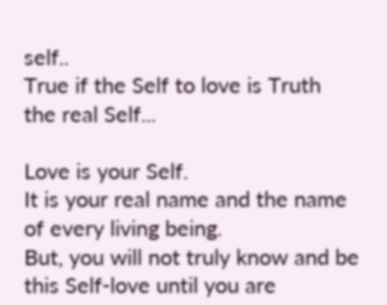self..
True if the Self to love is Truth
the real Self...

Love is your Self.
It is your real name and the name of every living being.
But, you will not truly know and be this Self-love until you are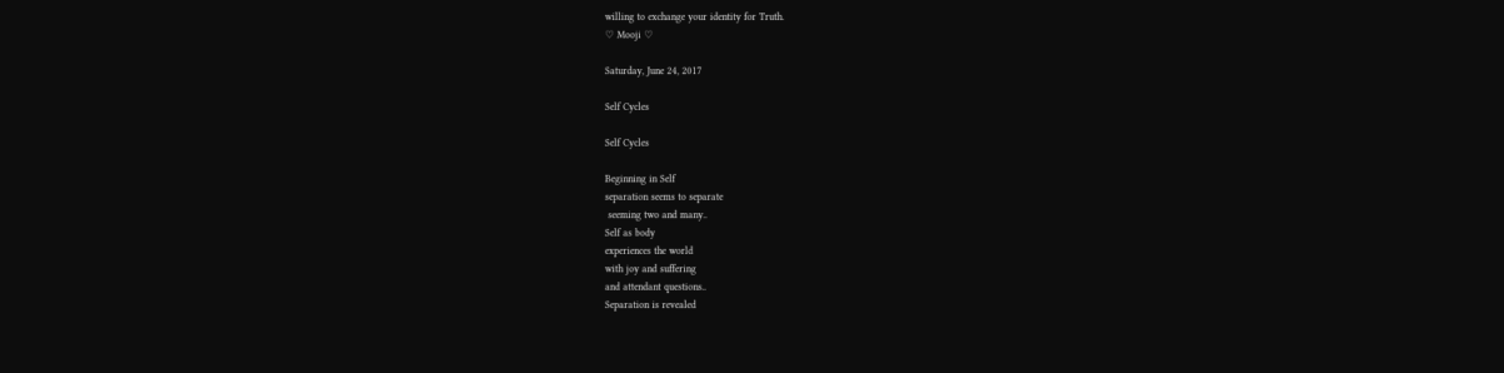willing to exchange your identity for Truth.
♡ Mooji ♡

Saturday, June 24, 2017

Self Cycles

Self Cycles

Beginning in Self
separation seems to separate
 seeming two and many..
Self as body
experiences the world
with joy and suffering
and attendant questions..
Separation is revealed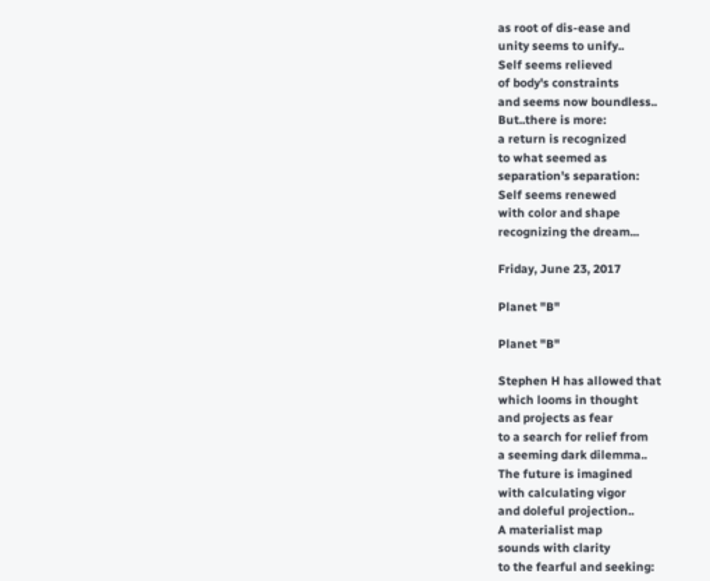as root of dis-ease and
unity seems to unify..
Self seems relieved
of body's constraints
and seems now boundless..
But..there is more:
a return is recognized
to what seemed as
separation's separation:
Self seems renewed
with color and shape
recognizing the dream...

Friday, June 23, 2017

Planet "B"

Planet "B"

Stephen H has allowed that
which looms in thought
and projects as fear
to a search for relief from
a seeming dark dilemma..
The future is imagined
with calculating vigor
and doleful projection..
A materialist map
sounds with clarity
to the fearful and seeking: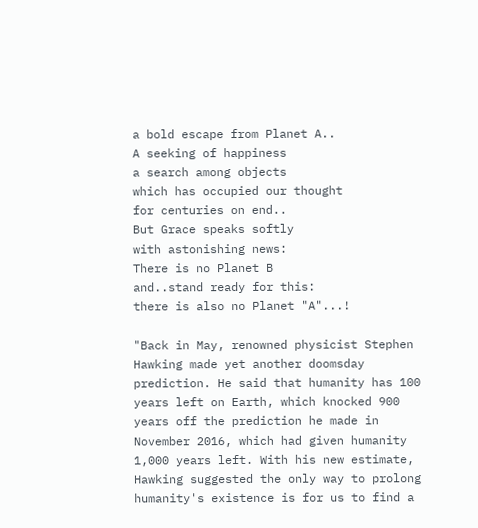a bold escape from Planet A..
A seeking of happiness
a search among objects
which has occupied our thought
for centuries on end..
But Grace speaks softly
with astonishing news:
There is no Planet B
and..stand ready for this:
there is also no Planet "A"...!

"Back in May, renowned physicist Stephen Hawking made yet another doomsday prediction. He said that humanity has 100 years left on Earth, which knocked 900 years off the prediction he made in November 2016, which had given humanity 1,000 years left. With his new estimate, Hawking suggested the only way to prolong humanity's existence is for us to find a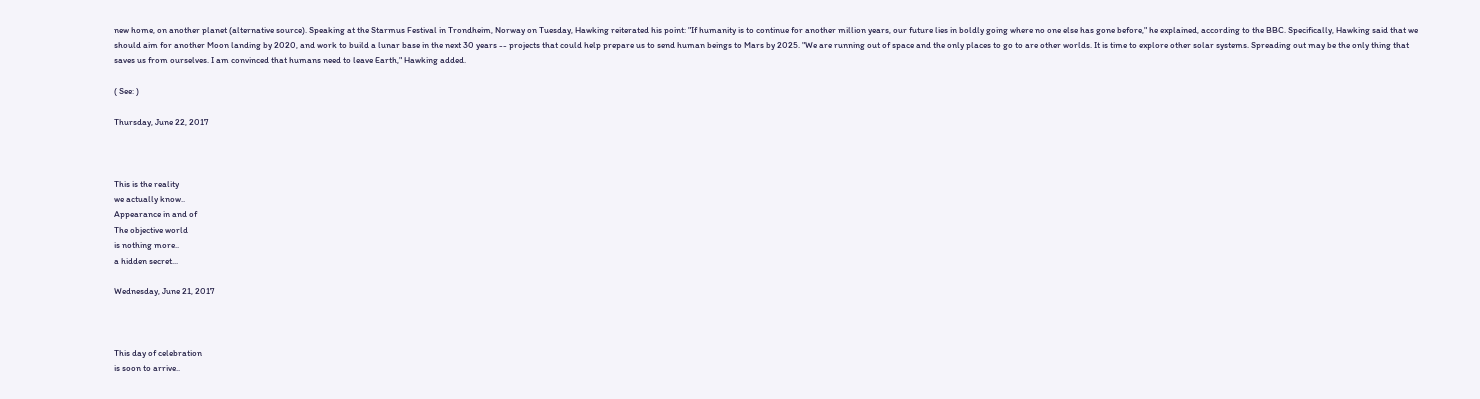new home, on another planet (alternative source). Speaking at the Starmus Festival in Trondheim, Norway on Tuesday, Hawking reiterated his point: "If humanity is to continue for another million years, our future lies in boldly going where no one else has gone before," he explained, according to the BBC. Specifically, Hawking said that we should aim for another Moon landing by 2020, and work to build a lunar base in the next 30 years -- projects that could help prepare us to send human beings to Mars by 2025. "We are running out of space and the only places to go to are other worlds. It is time to explore other solar systems. Spreading out may be the only thing that saves us from ourselves. I am convinced that humans need to leave Earth," Hawking added.

( See: )

Thursday, June 22, 2017



This is the reality
we actually know..
Appearance in and of
The objective world
is nothing more..
a hidden secret...

Wednesday, June 21, 2017



This day of celebration
is soon to arrive..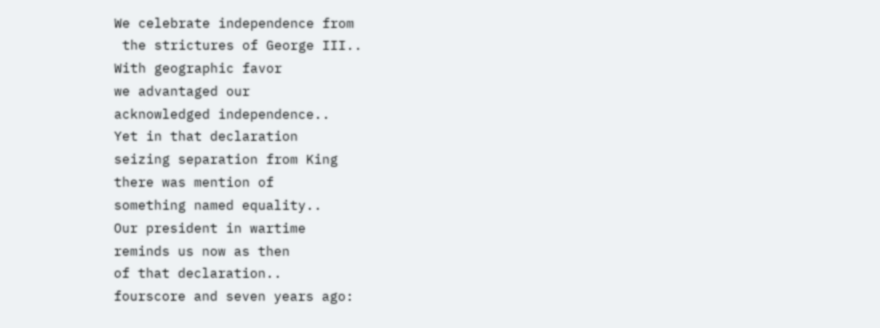We celebrate independence from
 the strictures of George III..
With geographic favor
we advantaged our
acknowledged independence..
Yet in that declaration
seizing separation from King
there was mention of
something named equality..
Our president in wartime
reminds us now as then
of that declaration..
fourscore and seven years ago: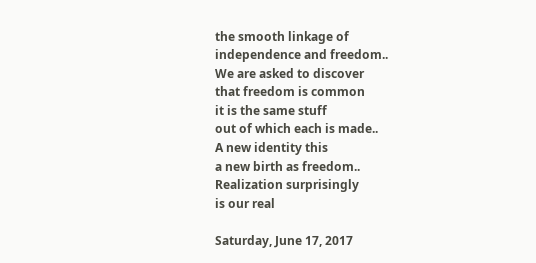the smooth linkage of
independence and freedom..
We are asked to discover
that freedom is common
it is the same stuff
out of which each is made..
A new identity this
a new birth as freedom..
Realization surprisingly
is our real

Saturday, June 17, 2017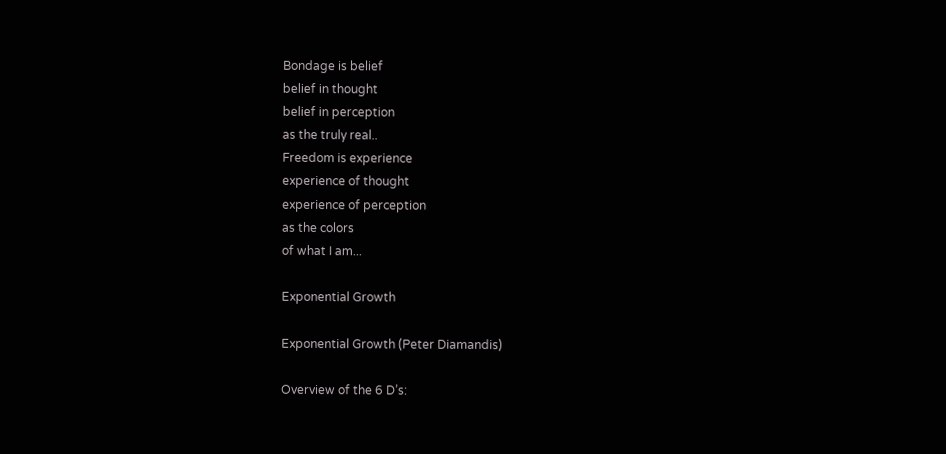Bondage is belief
belief in thought
belief in perception
as the truly real..
Freedom is experience
experience of thought
experience of perception
as the colors
of what I am...

Exponential Growth

Exponential Growth (Peter Diamandis)

Overview of the 6 D’s: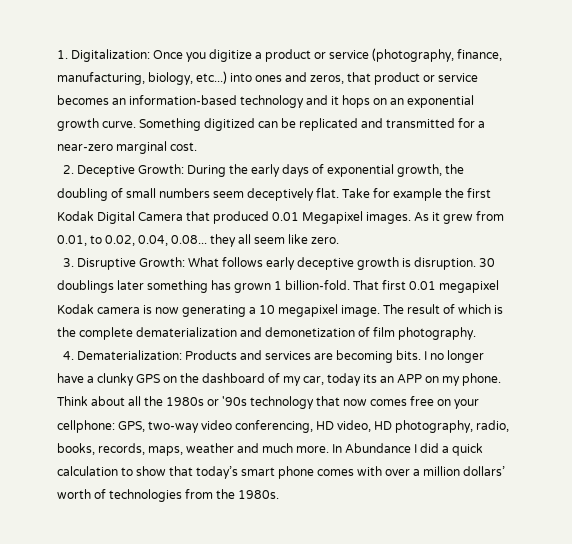1. Digitalization: Once you digitize a product or service (photography, finance, manufacturing, biology, etc...) into ones and zeros, that product or service becomes an information-based technology and it hops on an exponential growth curve. Something digitized can be replicated and transmitted for a near-zero marginal cost.
  2. Deceptive Growth: During the early days of exponential growth, the doubling of small numbers seem deceptively flat. Take for example the first Kodak Digital Camera that produced 0.01 Megapixel images. As it grew from 0.01, to 0.02, 0.04, 0.08... they all seem like zero.
  3. Disruptive Growth: What follows early deceptive growth is disruption. 30 doublings later something has grown 1 billion-fold. That first 0.01 megapixel Kodak camera is now generating a 10 megapixel image. The result of which is the complete dematerialization and demonetization of film photography.
  4. Dematerialization: Products and services are becoming bits. I no longer have a clunky GPS on the dashboard of my car, today its an APP on my phone. Think about all the 1980s or '90s technology that now comes free on your cellphone: GPS, two-way video conferencing, HD video, HD photography, radio, books, records, maps, weather and much more. In Abundance I did a quick calculation to show that today’s smart phone comes with over a million dollars’ worth of technologies from the 1980s.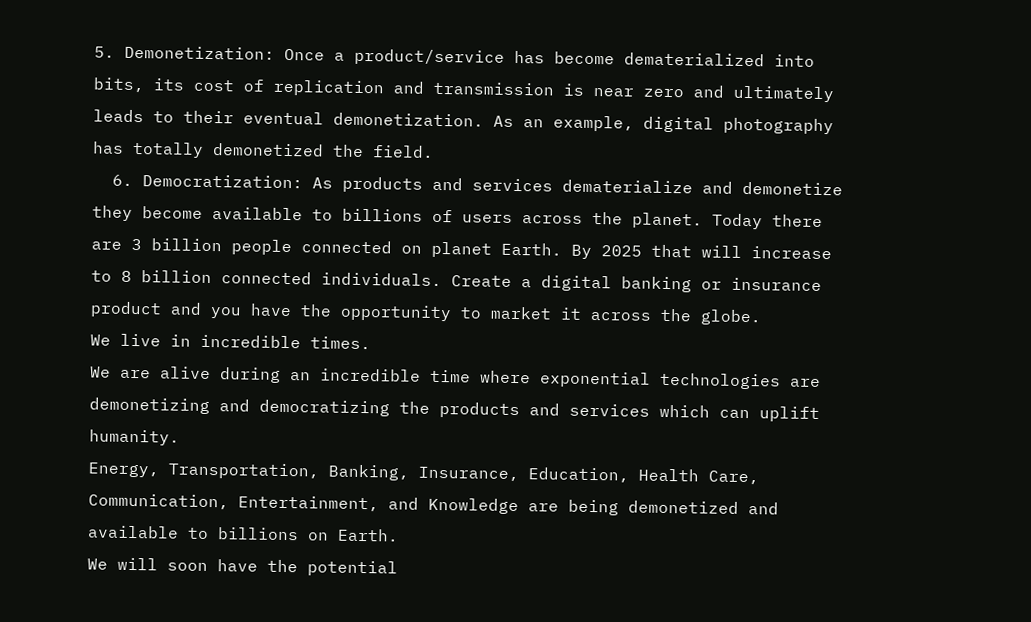5. Demonetization: Once a product/service has become dematerialized into bits, its cost of replication and transmission is near zero and ultimately leads to their eventual demonetization. As an example, digital photography has totally demonetized the field.
  6. Democratization: As products and services dematerialize and demonetize they become available to billions of users across the planet. Today there are 3 billion people connected on planet Earth. By 2025 that will increase to 8 billion connected individuals. Create a digital banking or insurance product and you have the opportunity to market it across the globe.
We live in incredible times.
We are alive during an incredible time where exponential technologies are demonetizing and democratizing the products and services which can uplift humanity.
Energy, Transportation, Banking, Insurance, Education, Health Care, Communication, Entertainment, and Knowledge are being demonetized and available to billions on Earth.
We will soon have the potential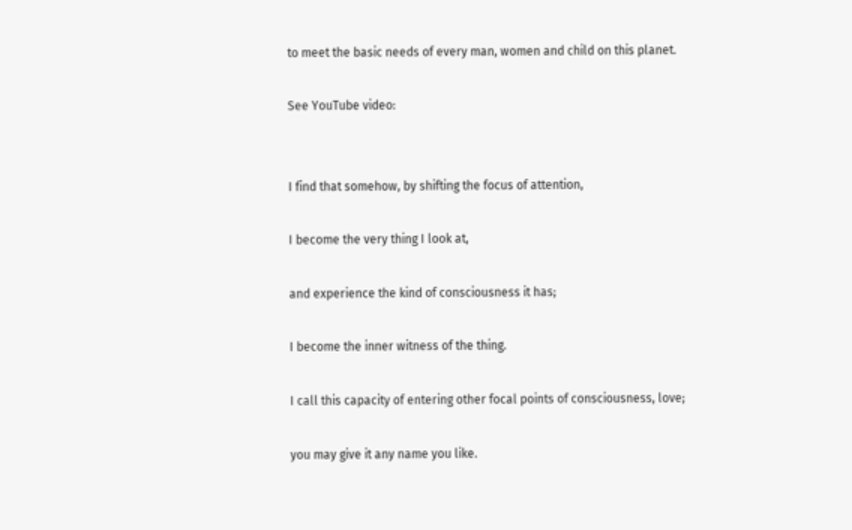to meet the basic needs of every man, women and child on this planet.

See YouTube video:


I find that somehow, by shifting the focus of attention,

I become the very thing I look at,

and experience the kind of consciousness it has;

I become the inner witness of the thing.

I call this capacity of entering other focal points of consciousness, love;

you may give it any name you like.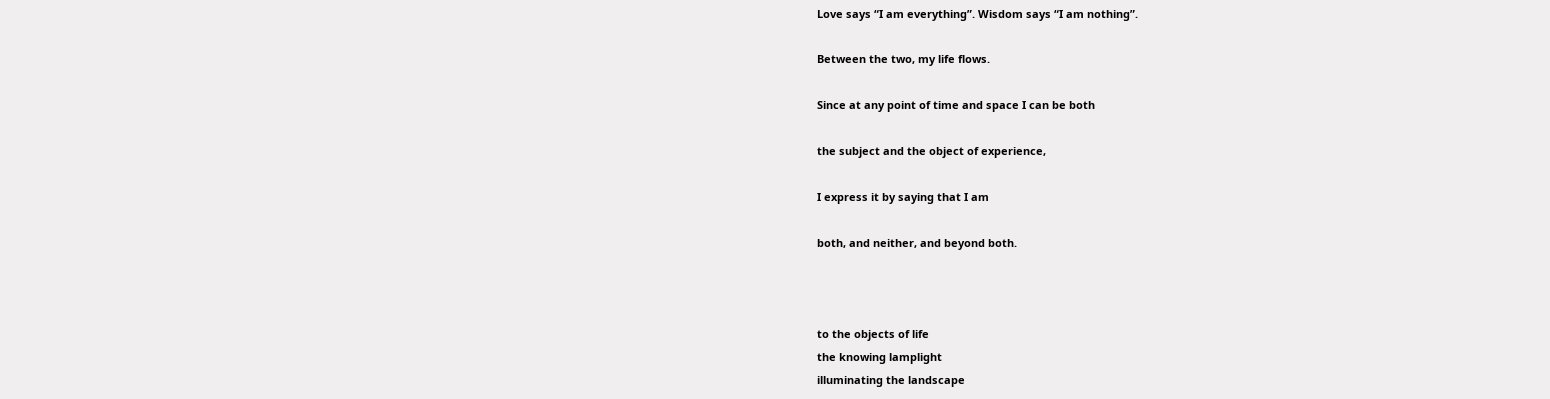Love says “I am everything”. Wisdom says “I am nothing”.

Between the two, my life flows.

Since at any point of time and space I can be both

the subject and the object of experience,

I express it by saying that I am

both, and neither, and beyond both.



to the objects of life
the knowing lamplight
illuminating the landscape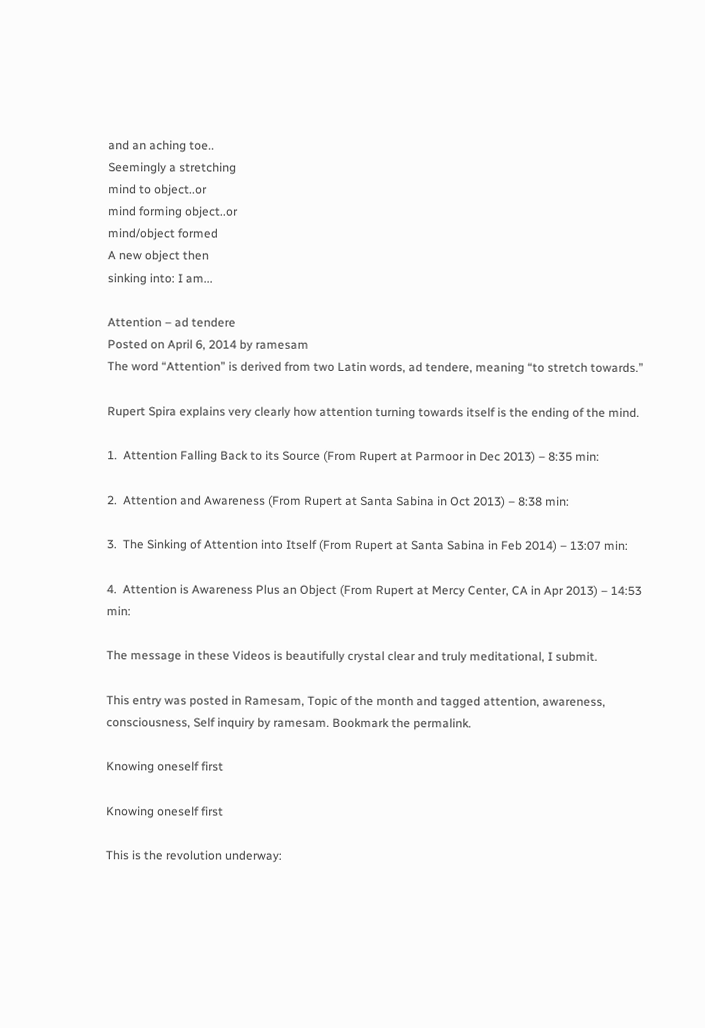and an aching toe..
Seemingly a stretching
mind to object..or
mind forming object..or
mind/object formed
A new object then
sinking into: I am...

Attention – ad tendere
Posted on April 6, 2014 by ramesam
The word “Attention” is derived from two Latin words, ad tendere, meaning “to stretch towards.”

Rupert Spira explains very clearly how attention turning towards itself is the ending of the mind.

1.  Attention Falling Back to its Source (From Rupert at Parmoor in Dec 2013) – 8:35 min:

2.  Attention and Awareness (From Rupert at Santa Sabina in Oct 2013) – 8:38 min:

3.  The Sinking of Attention into Itself (From Rupert at Santa Sabina in Feb 2014) – 13:07 min:

4.  Attention is Awareness Plus an Object (From Rupert at Mercy Center, CA in Apr 2013) – 14:53 min:

The message in these Videos is beautifully crystal clear and truly meditational, I submit.

This entry was posted in Ramesam, Topic of the month and tagged attention, awareness, consciousness, Self inquiry by ramesam. Bookmark the permalink.

Knowing oneself first

Knowing oneself first

This is the revolution underway: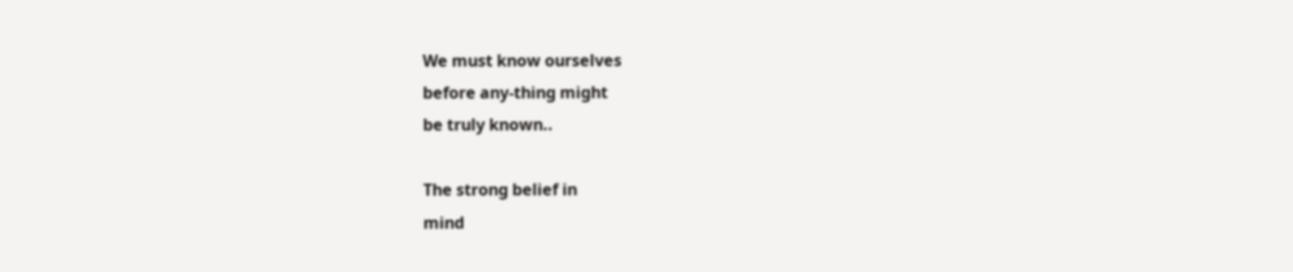We must know ourselves
before any-thing might
be truly known..

The strong belief in
mind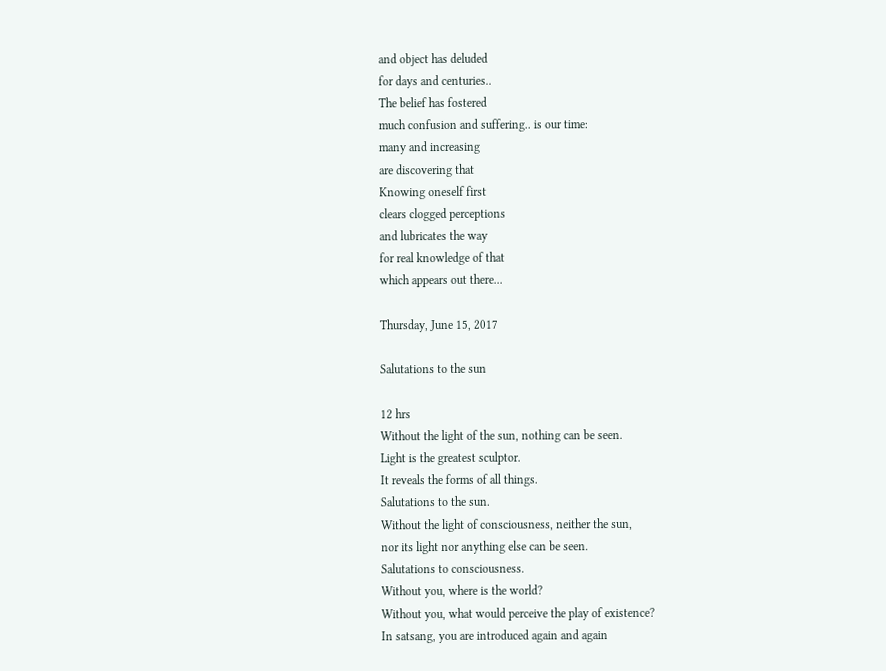and object has deluded
for days and centuries..
The belief has fostered
much confusion and suffering.. is our time:
many and increasing
are discovering that
Knowing oneself first
clears clogged perceptions
and lubricates the way
for real knowledge of that
which appears out there...

Thursday, June 15, 2017

Salutations to the sun

12 hrs
Without the light of the sun, nothing can be seen.
Light is the greatest sculptor.
It reveals the forms of all things.
Salutations to the sun.
Without the light of consciousness, neither the sun,
nor its light nor anything else can be seen.
Salutations to consciousness.
Without you, where is the world?
Without you, what would perceive the play of existence?
In satsang, you are introduced again and again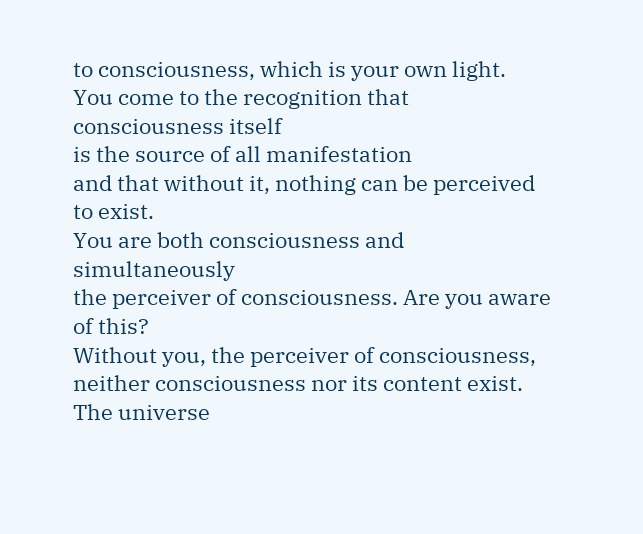to consciousness, which is your own light.
You come to the recognition that consciousness itself
is the source of all manifestation
and that without it, nothing can be perceived to exist.
You are both consciousness and simultaneously
the perceiver of consciousness. Are you aware of this?
Without you, the perceiver of consciousness,
neither consciousness nor its content exist.
The universe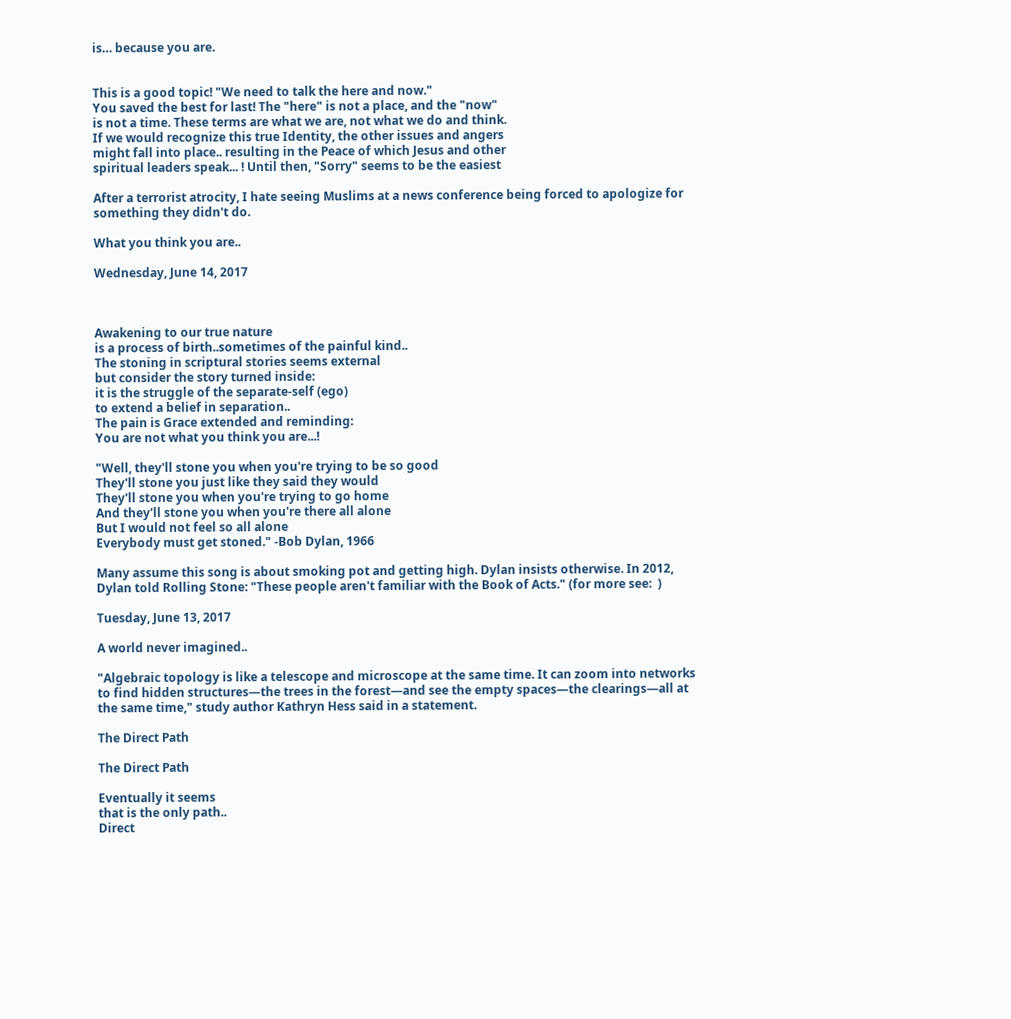is… because you are.


This is a good topic! "We need to talk the here and now."
You saved the best for last! The "here" is not a place, and the "now"
is not a time. These terms are what we are, not what we do and think.
If we would recognize this true Identity, the other issues and angers
might fall into place.. resulting in the Peace of which Jesus and other
spiritual leaders speak... ! Until then, "Sorry" seems to be the easiest

After a terrorist atrocity, I hate seeing Muslims at a news conference being forced to apologize for something they didn't do.

What you think you are..

Wednesday, June 14, 2017



Awakening to our true nature
is a process of birth..sometimes of the painful kind..
The stoning in scriptural stories seems external
but consider the story turned inside:
it is the struggle of the separate-self (ego)
to extend a belief in separation..
The pain is Grace extended and reminding:
You are not what you think you are...!

"Well, they'll stone you when you're trying to be so good
They'll stone you just like they said they would
They'll stone you when you're trying to go home
And they'll stone you when you're there all alone
But I would not feel so all alone
Everybody must get stoned." -Bob Dylan, 1966

Many assume this song is about smoking pot and getting high. Dylan insists otherwise. In 2012, Dylan told Rolling Stone: "These people aren't familiar with the Book of Acts." (for more see:  )

Tuesday, June 13, 2017

A world never imagined..

"Algebraic topology is like a telescope and microscope at the same time. It can zoom into networks to find hidden structures—the trees in the forest—and see the empty spaces—the clearings—all at the same time," study author Kathryn Hess said in a statement.

The Direct Path

The Direct Path

Eventually it seems
that is the only path..
Direct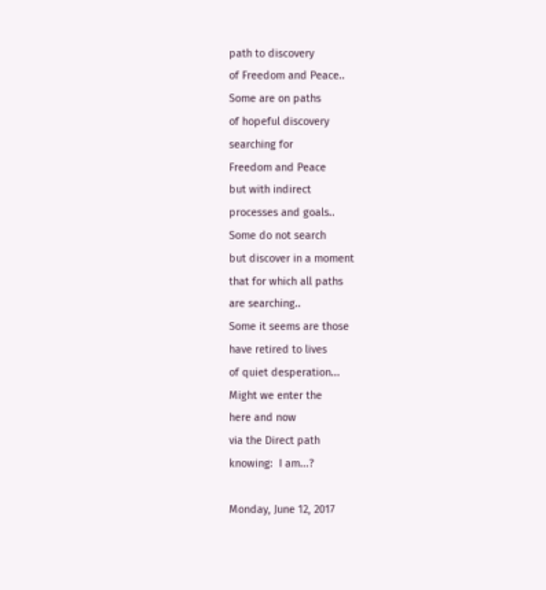path to discovery
of Freedom and Peace..
Some are on paths
of hopeful discovery
searching for
Freedom and Peace
but with indirect
processes and goals..
Some do not search
but discover in a moment
that for which all paths
are searching..
Some it seems are those
have retired to lives
of quiet desperation...
Might we enter the
here and now
via the Direct path
knowing:  I am...?

Monday, June 12, 2017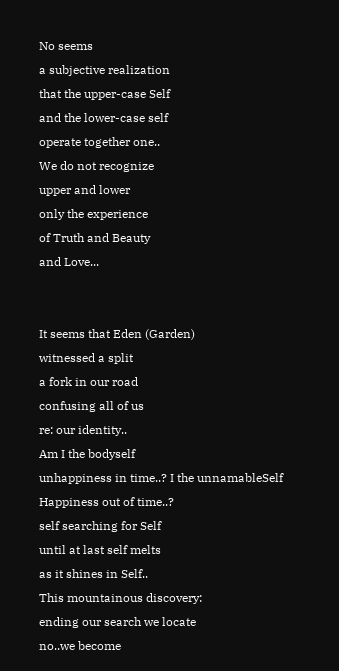No seems
a subjective realization
that the upper-case Self
and the lower-case self
operate together one..
We do not recognize
upper and lower
only the experience
of Truth and Beauty
and Love...


It seems that Eden (Garden)
witnessed a split
a fork in our road
confusing all of us
re: our identity..
Am I the bodyself
unhappiness in time..? I the unnamableSelf
Happiness out of time..?
self searching for Self
until at last self melts
as it shines in Self..
This mountainous discovery:
ending our search we locate
no..we become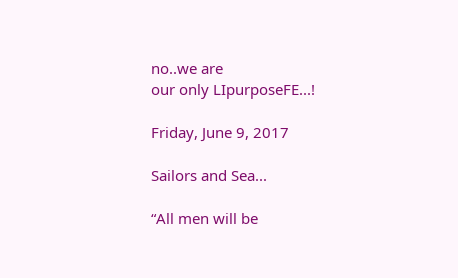no..we are
our only LIpurposeFE...!

Friday, June 9, 2017

Sailors and Sea...

“All men will be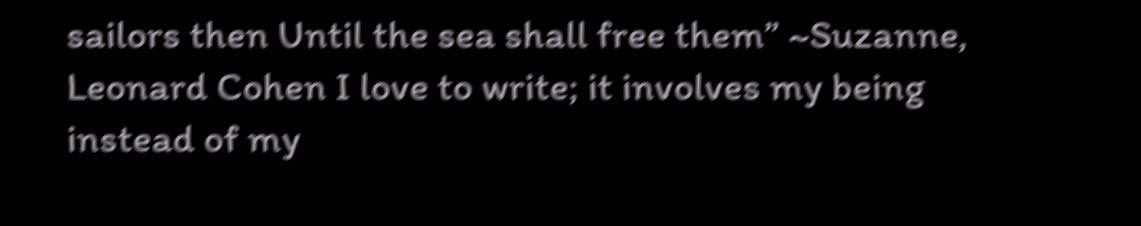sailors then Until the sea shall free them” ~Suzanne, Leonard Cohen I love to write; it involves my being instead of my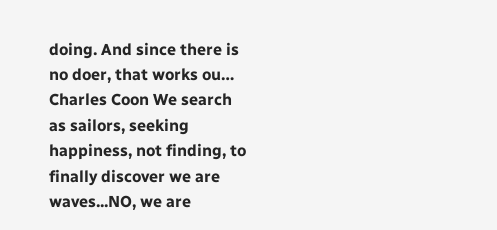doing. And since there is no doer, that works ou…
Charles Coon We search as sailors, seeking happiness, not finding, to finally discover we are waves...NO, we are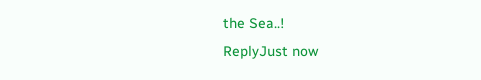the Sea..!
ReplyJust now